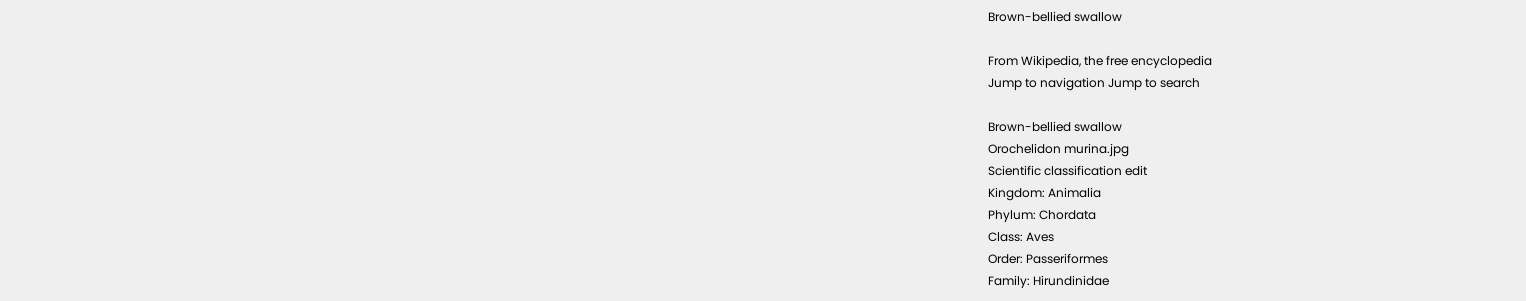Brown-bellied swallow

From Wikipedia, the free encyclopedia
Jump to navigation Jump to search

Brown-bellied swallow
Orochelidon murina.jpg
Scientific classification edit
Kingdom: Animalia
Phylum: Chordata
Class: Aves
Order: Passeriformes
Family: Hirundinidae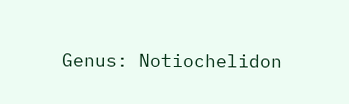Genus: Notiochelidon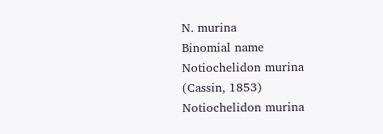N. murina
Binomial name
Notiochelidon murina
(Cassin, 1853)
Notiochelidon murina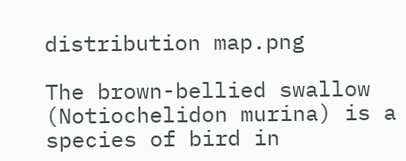distribution map.png

The brown-bellied swallow (Notiochelidon murina) is a species of bird in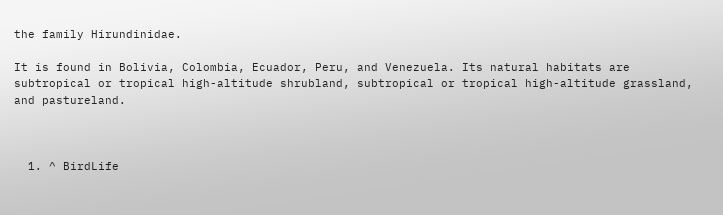the family Hirundinidae.

It is found in Bolivia, Colombia, Ecuador, Peru, and Venezuela. Its natural habitats are subtropical or tropical high-altitude shrubland, subtropical or tropical high-altitude grassland, and pastureland.



  1. ^ BirdLife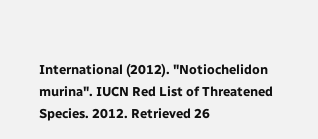International (2012). "Notiochelidon murina". IUCN Red List of Threatened Species. 2012. Retrieved 26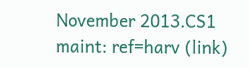November 2013.CS1 maint: ref=harv (link)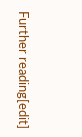Further reading[edit]